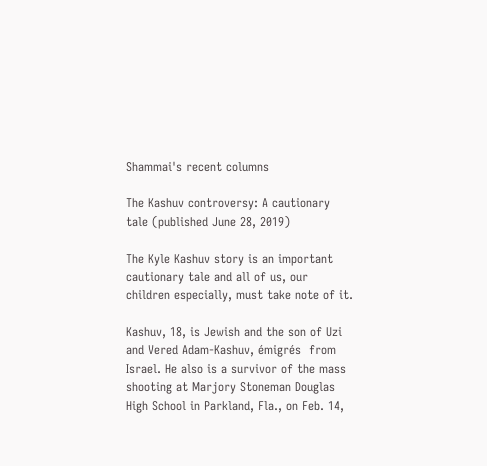Shammai's recent columns

The Kashuv controversy: A cautionary tale (published June 28, 2019)

The Kyle Kashuv story is an important cautionary tale and all of us, our children especially, must take note of it.

Kashuv, 18, is Jewish and the son of Uzi and Vered Adam-Kashuv, émigrés  from Israel. He also is a survivor of the mass shooting at Marjory Stoneman Douglas High School in Parkland, Fla., on Feb. 14,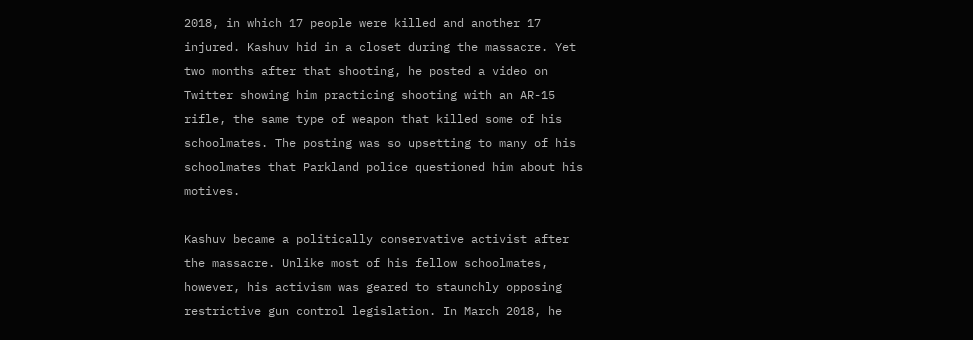2018, in which 17 people were killed and another 17 injured. Kashuv hid in a closet during the massacre. Yet two months after that shooting, he posted a video on Twitter showing him practicing shooting with an AR-15 rifle, the same type of weapon that killed some of his schoolmates. The posting was so upsetting to many of his schoolmates that Parkland police questioned him about his motives.

Kashuv became a politically conservative activist after the massacre. Unlike most of his fellow schoolmates, however, his activism was geared to staunchly opposing restrictive gun control legislation. In March 2018, he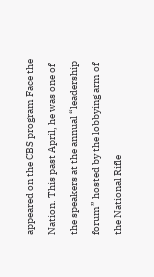appeared on the CBS program Face the Nation. This past April, he was one of the speakers at the annual “leadership forum” hosted by the lobbying arm of the National Rifle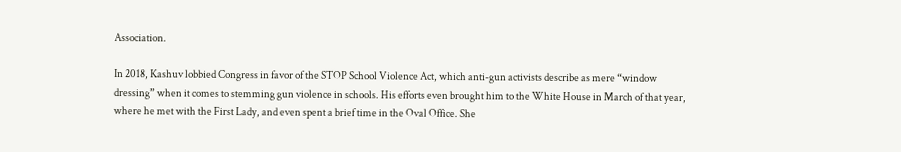Association.

In 2018, Kashuv lobbied Congress in favor of the STOP School Violence Act, which anti-gun activists describe as mere “window dressing” when it comes to stemming gun violence in schools. His efforts even brought him to the White House in March of that year, where he met with the First Lady, and even spent a brief time in the Oval Office. She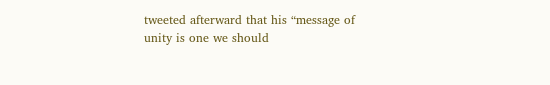tweeted afterward that his “message of unity is one we should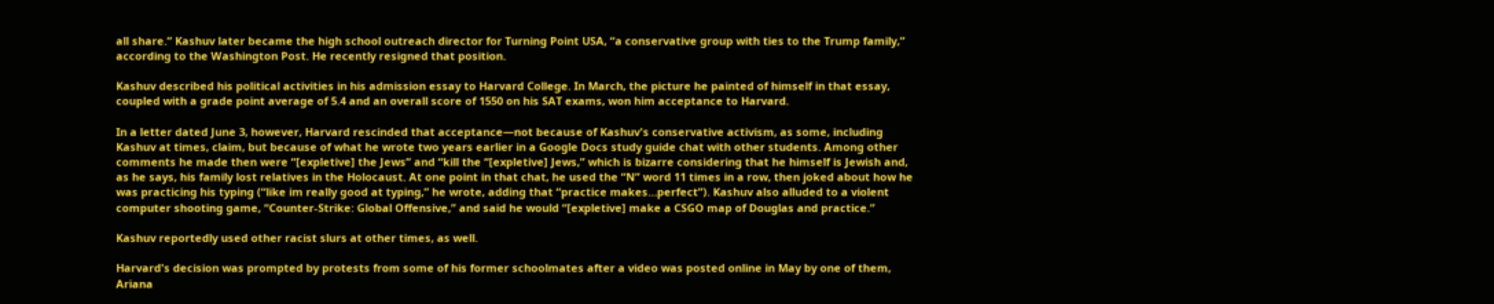all share.” Kashuv later became the high school outreach director for Turning Point USA, “a conservative group with ties to the Trump family,” according to the Washington Post. He recently resigned that position.

Kashuv described his political activities in his admission essay to Harvard College. In March, the picture he painted of himself in that essay, coupled with a grade point average of 5.4 and an overall score of 1550 on his SAT exams, won him acceptance to Harvard.

In a letter dated June 3, however, Harvard rescinded that acceptance—not because of Kashuv's conservative activism, as some, including Kashuv at times, claim, but because of what he wrote two years earlier in a Google Docs study guide chat with other students. Among other comments he made then were “[expletive] the Jews” and “kill the “[expletive] Jews,” which is bizarre considering that he himself is Jewish and, as he says, his family lost relatives in the Holocaust. At one point in that chat, he used the “N” word 11 times in a row, then joked about how he was practicing his typing (“like im really good at typing,” he wrote, adding that “practice makes…perfect”). Kashuv also alluded to a violent computer shooting game, “Counter-Strike: Global Offensive,” and said he would “[expletive] make a CSGO map of Douglas and practice.”

Kashuv reportedly used other racist slurs at other times, as well.

Harvard's decision was prompted by protests from some of his former schoolmates after a video was posted online in May by one of them, Ariana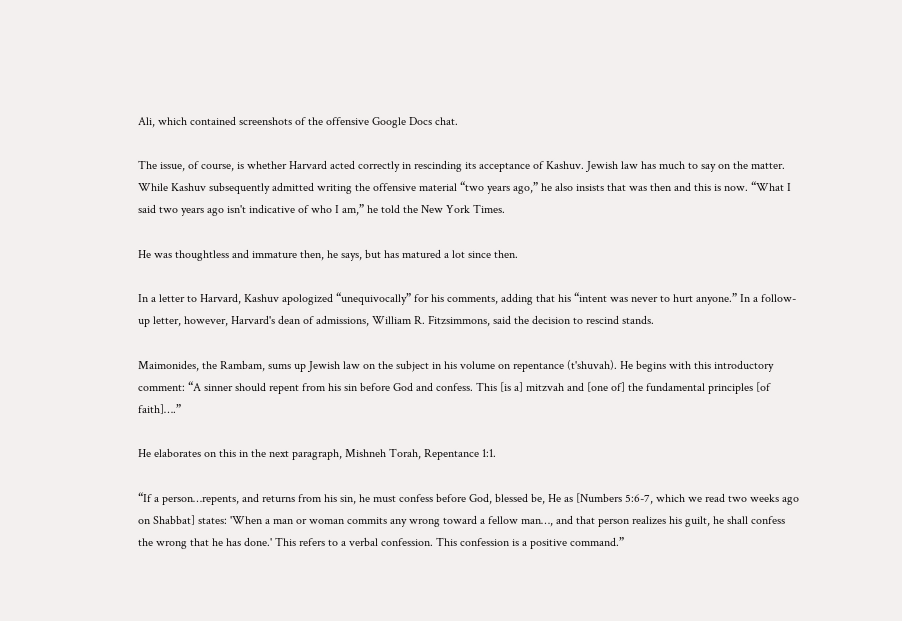Ali, which contained screenshots of the offensive Google Docs chat.

The issue, of course, is whether Harvard acted correctly in rescinding its acceptance of Kashuv. Jewish law has much to say on the matter. While Kashuv subsequently admitted writing the offensive material “two years ago,” he also insists that was then and this is now. “What I said two years ago isn't indicative of who I am,” he told the New York Times.

He was thoughtless and immature then, he says, but has matured a lot since then.

In a letter to Harvard, Kashuv apologized “unequivocally” for his comments, adding that his “intent was never to hurt anyone.” In a follow-up letter, however, Harvard's dean of admissions, William R. Fitzsimmons, said the decision to rescind stands.

Maimonides, the Rambam, sums up Jewish law on the subject in his volume on repentance (t'shuvah). He begins with this introductory comment: “A sinner should repent from his sin before God and confess. This [is a] mitzvah and [one of] the fundamental principles [of faith]….”

He elaborates on this in the next paragraph, Mishneh Torah, Repentance 1:1.

“If a person…repents, and returns from his sin, he must confess before God, blessed be, He as [Numbers 5:6-7, which we read two weeks ago on Shabbat] states: 'When a man or woman commits any wrong toward a fellow man…, and that person realizes his guilt, he shall confess the wrong that he has done.' This refers to a verbal confession. This confession is a positive command.”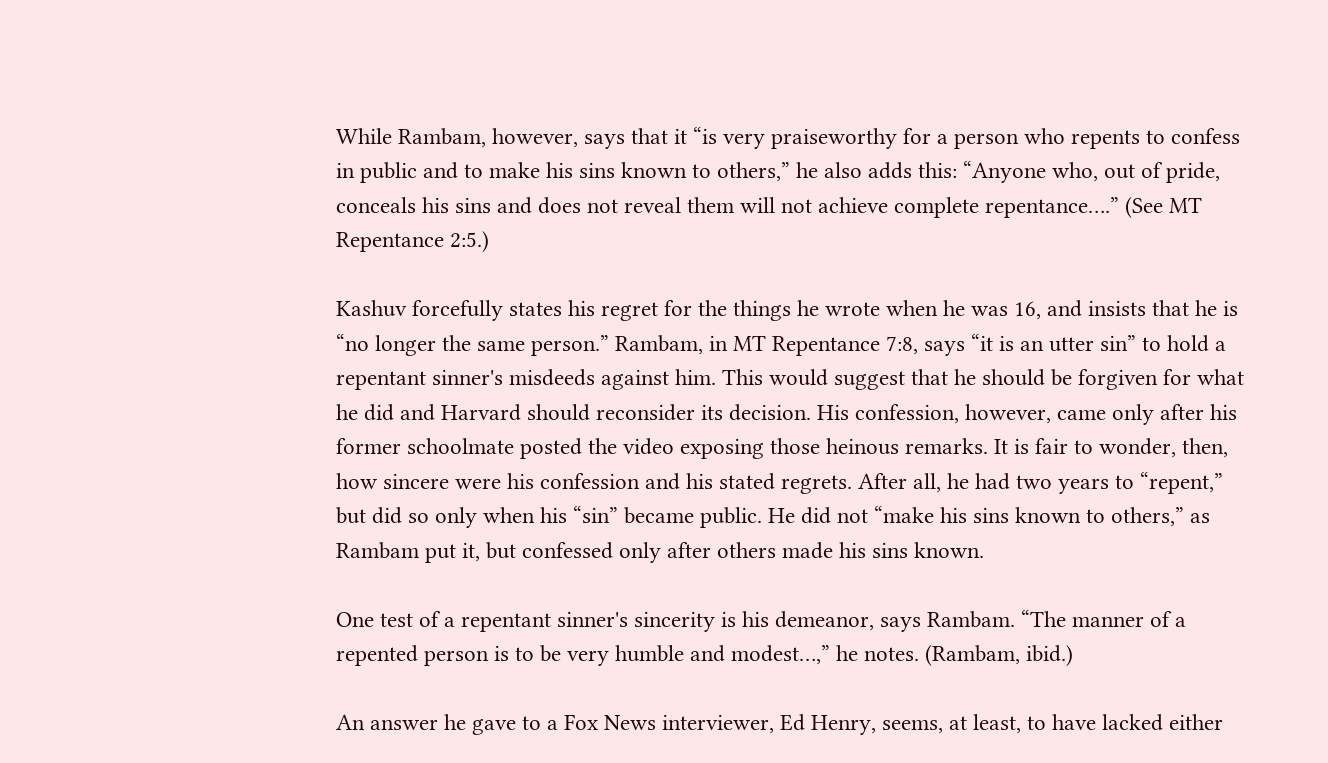While Rambam, however, says that it “is very praiseworthy for a person who repents to confess in public and to make his sins known to others,” he also adds this: “Anyone who, out of pride, conceals his sins and does not reveal them will not achieve complete repentance….” (See MT Repentance 2:5.)

Kashuv forcefully states his regret for the things he wrote when he was 16, and insists that he is “no longer the same person.” Rambam, in MT Repentance 7:8, says “it is an utter sin” to hold a repentant sinner's misdeeds against him. This would suggest that he should be forgiven for what he did and Harvard should reconsider its decision. His confession, however, came only after his former schoolmate posted the video exposing those heinous remarks. It is fair to wonder, then, how sincere were his confession and his stated regrets. After all, he had two years to “repent,” but did so only when his “sin” became public. He did not “make his sins known to others,” as Rambam put it, but confessed only after others made his sins known.

One test of a repentant sinner's sincerity is his demeanor, says Rambam. “The manner of a repented person is to be very humble and modest…,” he notes. (Rambam, ibid.)

An answer he gave to a Fox News interviewer, Ed Henry, seems, at least, to have lacked either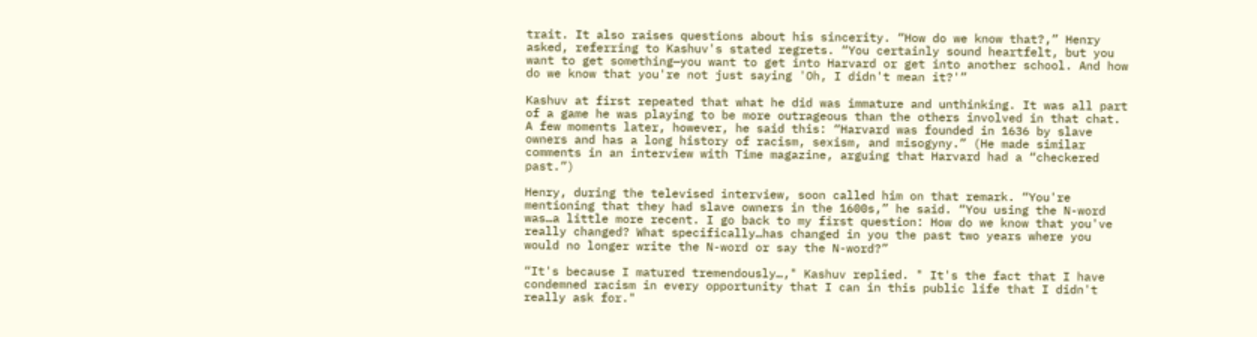trait. It also raises questions about his sincerity. “How do we know that?,” Henry asked, referring to Kashuv's stated regrets. “You certainly sound heartfelt, but you want to get something—you want to get into Harvard or get into another school. And how do we know that you're not just saying 'Oh, I didn't mean it?'”

Kashuv at first repeated that what he did was immature and unthinking. It was all part of a game he was playing to be more outrageous than the others involved in that chat. A few moments later, however, he said this: “Harvard was founded in 1636 by slave owners and has a long history of racism, sexism, and misogyny.” (He made similar comments in an interview with Time magazine, arguing that Harvard had a “checkered past.”)

Henry, during the televised interview, soon called him on that remark. “You're mentioning that they had slave owners in the 1600s,” he said. “You using the N-word was…a little more recent. I go back to my first question: How do we know that you've really changed? What specifically…has changed in you the past two years where you would no longer write the N-word or say the N-word?”

“It's because I matured tremendously…," Kashuv replied. " It's the fact that I have condemned racism in every opportunity that I can in this public life that I didn't really ask for."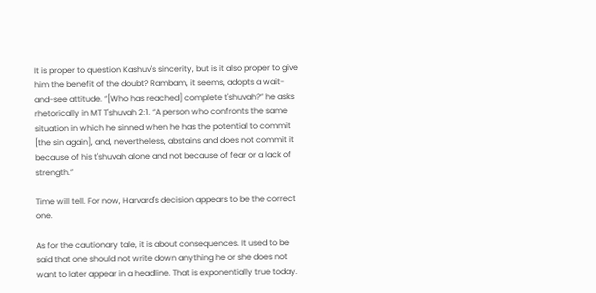It is proper to question Kashuv's sincerity, but is it also proper to give him the benefit of the doubt? Rambam, it seems, adopts a wait-and-see attitude. “[Who has reached] complete t'shuvah?” he asks rhetorically in MT T'shuvah 2:1. “A person who confronts the same situation in which he sinned when he has the potential to commit [the sin again], and, nevertheless, abstains and does not commit it because of his t'shuvah alone and not because of fear or a lack of strength.”

Time will tell. For now, Harvard's decision appears to be the correct one.

As for the cautionary tale, it is about consequences. It used to be said that one should not write down anything he or she does not want to later appear in a headline. That is exponentially true today.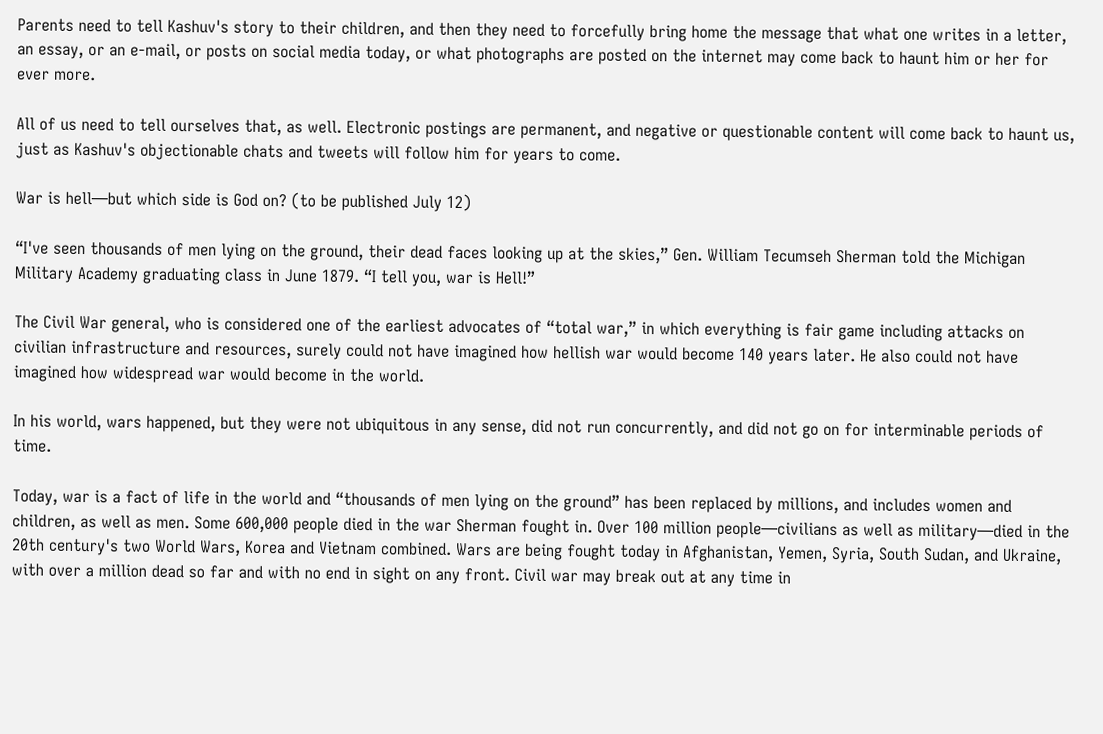Parents need to tell Kashuv's story to their children, and then they need to forcefully bring home the message that what one writes in a letter, an essay, or an e-mail, or posts on social media today, or what photographs are posted on the internet may come back to haunt him or her for ever more.

All of us need to tell ourselves that, as well. Electronic postings are permanent, and negative or questionable content will come back to haunt us, just as Kashuv's objectionable chats and tweets will follow him for years to come.

War is hell—but which side is God on? (to be published July 12)

“I've seen thousands of men lying on the ground, their dead faces looking up at the skies,” Gen. William Tecumseh Sherman told the Michigan Military Academy graduating class in June 1879. “I tell you, war is Hell!”

The Civil War general, who is considered one of the earliest advocates of “total war,” in which everything is fair game including attacks on civilian infrastructure and resources, surely could not have imagined how hellish war would become 140 years later. He also could not have imagined how widespread war would become in the world.

In his world, wars happened, but they were not ubiquitous in any sense, did not run concurrently, and did not go on for interminable periods of time.

Today, war is a fact of life in the world and “thousands of men lying on the ground” has been replaced by millions, and includes women and children, as well as men. Some 600,000 people died in the war Sherman fought in. Over 100 million people—civilians as well as military—died in the 20th century's two World Wars, Korea and Vietnam combined. Wars are being fought today in Afghanistan, Yemen, Syria, South Sudan, and Ukraine, with over a million dead so far and with no end in sight on any front. Civil war may break out at any time in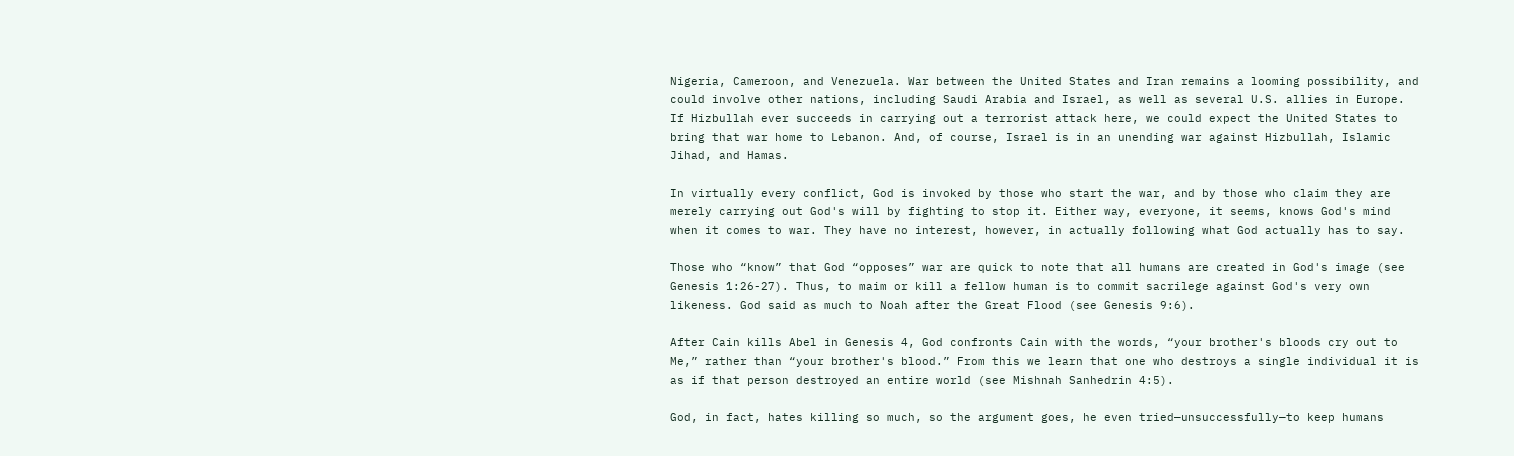Nigeria, Cameroon, and Venezuela. War between the United States and Iran remains a looming possibility, and could involve other nations, including Saudi Arabia and Israel, as well as several U.S. allies in Europe. If Hizbullah ever succeeds in carrying out a terrorist attack here, we could expect the United States to bring that war home to Lebanon. And, of course, Israel is in an unending war against Hizbullah, Islamic Jihad, and Hamas.

In virtually every conflict, God is invoked by those who start the war, and by those who claim they are merely carrying out God's will by fighting to stop it. Either way, everyone, it seems, knows God's mind when it comes to war. They have no interest, however, in actually following what God actually has to say.

Those who “know” that God “opposes” war are quick to note that all humans are created in God's image (see Genesis 1:26-27). Thus, to maim or kill a fellow human is to commit sacrilege against God's very own likeness. God said as much to Noah after the Great Flood (see Genesis 9:6).

After Cain kills Abel in Genesis 4, God confronts Cain with the words, “your brother's bloods cry out to Me,” rather than “your brother's blood.” From this we learn that one who destroys a single individual it is as if that person destroyed an entire world (see Mishnah Sanhedrin 4:5).

God, in fact, hates killing so much, so the argument goes, he even tried—unsuccessfully—to keep humans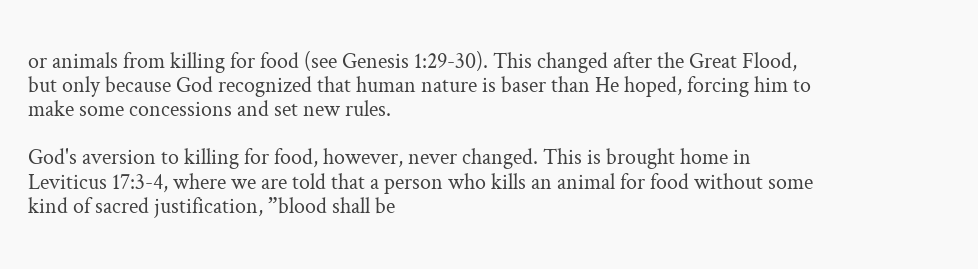or animals from killing for food (see Genesis 1:29-30). This changed after the Great Flood, but only because God recognized that human nature is baser than He hoped, forcing him to make some concessions and set new rules.

God's aversion to killing for food, however, never changed. This is brought home in Leviticus 17:3-4, where we are told that a person who kills an animal for food without some kind of sacred justification, ”blood shall be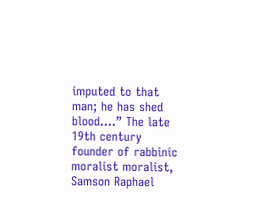imputed to that man; he has shed blood….” The late 19th century founder of rabbinic moralist moralist, Samson Raphael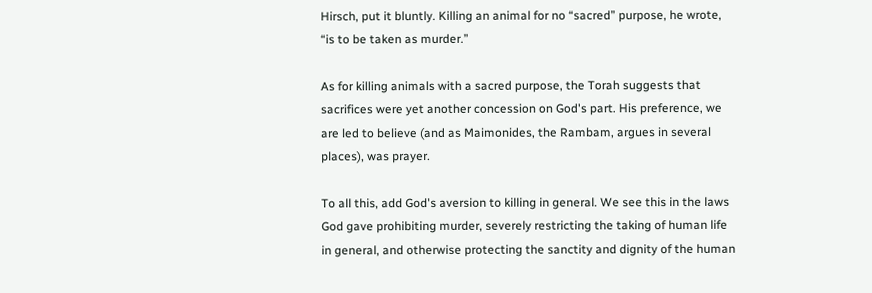Hirsch, put it bluntly. Killing an animal for no “sacred” purpose, he wrote, “is to be taken as murder.”

As for killing animals with a sacred purpose, the Torah suggests that sacrifices were yet another concession on God's part. His preference, we are led to believe (and as Maimonides, the Rambam, argues in several places), was prayer.

To all this, add God's aversion to killing in general. We see this in the laws God gave prohibiting murder, severely restricting the taking of human life in general, and otherwise protecting the sanctity and dignity of the human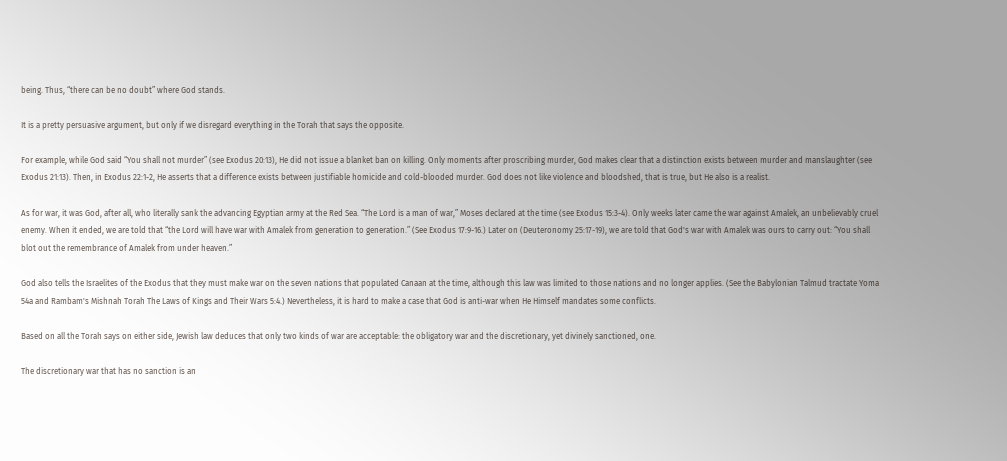being. Thus, “there can be no doubt” where God stands.

It is a pretty persuasive argument, but only if we disregard everything in the Torah that says the opposite.

For example, while God said “You shall not murder” (see Exodus 20:13), He did not issue a blanket ban on killing. Only moments after proscribing murder, God makes clear that a distinction exists between murder and manslaughter (see Exodus 21:13). Then, in Exodus 22:1-2, He asserts that a difference exists between justifiable homicide and cold-blooded murder. God does not like violence and bloodshed, that is true, but He also is a realist.

As for war, it was God, after all, who literally sank the advancing Egyptian army at the Red Sea. “The Lord is a man of war,” Moses declared at the time (see Exodus 15:3-4). Only weeks later came the war against Amalek, an unbelievably cruel enemy. When it ended, we are told that “the Lord will have war with Amalek from generation to generation.” (See Exodus 17:9-16.) Later on (Deuteronomy 25:17-19), we are told that God's war with Amalek was ours to carry out: “You shall blot out the remembrance of Amalek from under heaven.”

God also tells the Israelites of the Exodus that they must make war on the seven nations that populated Canaan at the time, although this law was limited to those nations and no longer applies. (See the Babylonian Talmud tractate Yoma 54a and Rambam's Mishnah Torah The Laws of Kings and Their Wars 5:4.) Nevertheless, it is hard to make a case that God is anti-war when He Himself mandates some conflicts.

Based on all the Torah says on either side, Jewish law deduces that only two kinds of war are acceptable: the obligatory war and the discretionary, yet divinely sanctioned, one.

The discretionary war that has no sanction is an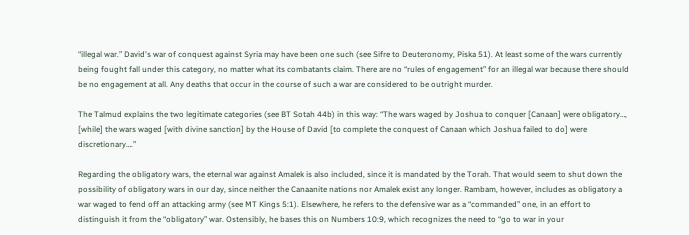“illegal war.” David's war of conquest against Syria may have been one such (see Sifre to Deuteronomy, Piska 51). At least some of the wars currently being fought fall under this category, no matter what its combatants claim. There are no “rules of engagement” for an illegal war because there should be no engagement at all. Any deaths that occur in the course of such a war are considered to be outright murder.

The Talmud explains the two legitimate categories (see BT Sotah 44b) in this way: “The wars waged by Joshua to conquer [Canaan] were obligatory…, [while] the wars waged [with divine sanction] by the House of David [to complete the conquest of Canaan which Joshua failed to do] were discretionary….”

Regarding the obligatory wars, the eternal war against Amalek is also included, since it is mandated by the Torah. That would seem to shut down the possibility of obligatory wars in our day, since neither the Canaanite nations nor Amalek exist any longer. Rambam, however, includes as obligatory a war waged to fend off an attacking army (see MT Kings 5:1). Elsewhere, he refers to the defensive war as a “commanded” one, in an effort to distinguish it from the “obligatory” war. Ostensibly, he bases this on Numbers 10:9, which recognizes the need to “go to war in your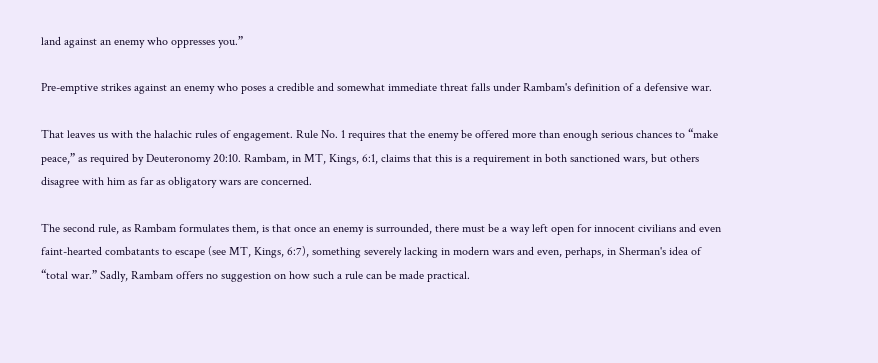land against an enemy who oppresses you.”

Pre-emptive strikes against an enemy who poses a credible and somewhat immediate threat falls under Rambam's definition of a defensive war.

That leaves us with the halachic rules of engagement. Rule No. 1 requires that the enemy be offered more than enough serious chances to “make peace,” as required by Deuteronomy 20:10. Rambam, in MT, Kings, 6:1, claims that this is a requirement in both sanctioned wars, but others disagree with him as far as obligatory wars are concerned.

The second rule, as Rambam formulates them, is that once an enemy is surrounded, there must be a way left open for innocent civilians and even faint-hearted combatants to escape (see MT, Kings, 6:7), something severely lacking in modern wars and even, perhaps, in Sherman's idea of “total war.” Sadly, Rambam offers no suggestion on how such a rule can be made practical.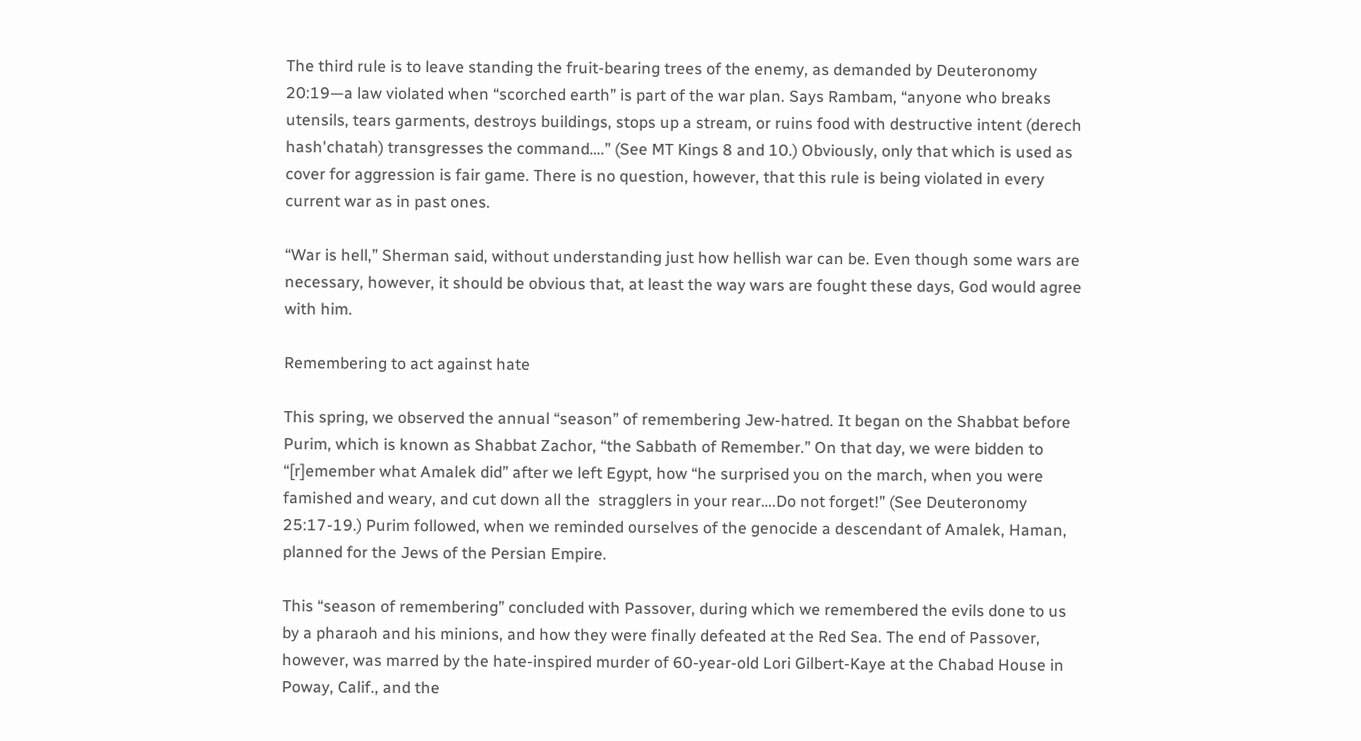The third rule is to leave standing the fruit-bearing trees of the enemy, as demanded by Deuteronomy 20:19—a law violated when “scorched earth” is part of the war plan. Says Rambam, “anyone who breaks utensils, tears garments, destroys buildings, stops up a stream, or ruins food with destructive intent (derech hash'chatah) transgresses the command….” (See MT Kings 8 and 10.) Obviously, only that which is used as cover for aggression is fair game. There is no question, however, that this rule is being violated in every current war as in past ones.

“War is hell,” Sherman said, without understanding just how hellish war can be. Even though some wars are necessary, however, it should be obvious that, at least the way wars are fought these days, God would agree with him.

Remembering to act against hate

This spring, we observed the annual “season” of remembering Jew-hatred. It began on the Shabbat before Purim, which is known as Shabbat Zachor, “the Sabbath of Remember.” On that day, we were bidden to “[r]emember what Amalek did” after we left Egypt, how “he surprised you on the march, when you were famished and weary, and cut down all the  stragglers in your rear….Do not forget!” (See Deuteronomy 25:17-19.) Purim followed, when we reminded ourselves of the genocide a descendant of Amalek, Haman, planned for the Jews of the Persian Empire.

This “season of remembering” concluded with Passover, during which we remembered the evils done to us by a pharaoh and his minions, and how they were finally defeated at the Red Sea. The end of Passover, however, was marred by the hate-inspired murder of 60-year-old Lori Gilbert-Kaye at the Chabad House in Poway, Calif., and the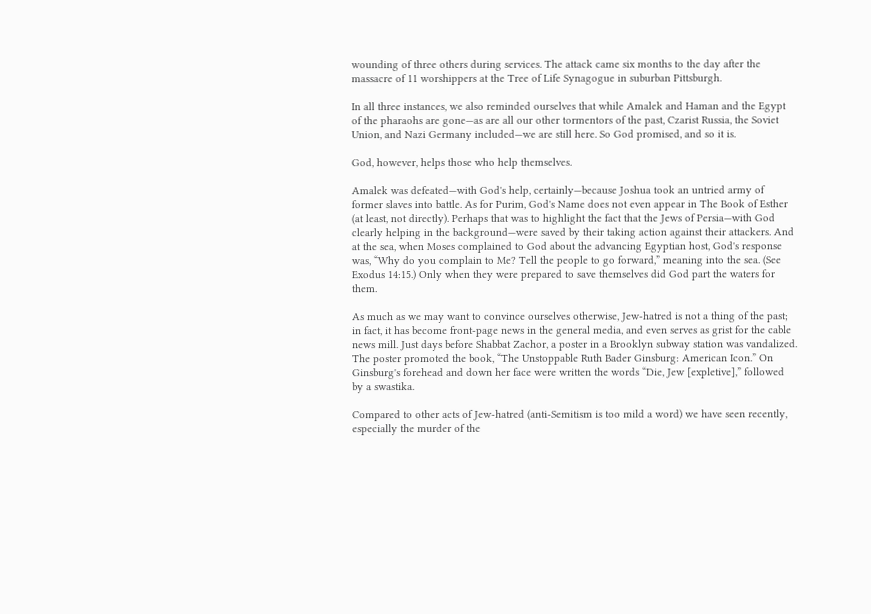wounding of three others during services. The attack came six months to the day after the massacre of 11 worshippers at the Tree of Life Synagogue in suburban Pittsburgh.

In all three instances, we also reminded ourselves that while Amalek and Haman and the Egypt of the pharaohs are gone—as are all our other tormentors of the past, Czarist Russia, the Soviet Union, and Nazi Germany included—we are still here. So God promised, and so it is.

God, however, helps those who help themselves.

Amalek was defeated—with God's help, certainly—because Joshua took an untried army of former slaves into battle. As for Purim, God's Name does not even appear in The Book of Esther (at least, not directly). Perhaps that was to highlight the fact that the Jews of Persia—with God clearly helping in the background—were saved by their taking action against their attackers. And at the sea, when Moses complained to God about the advancing Egyptian host, God's response was, “Why do you complain to Me? Tell the people to go forward,” meaning into the sea. (See Exodus 14:15.) Only when they were prepared to save themselves did God part the waters for them.

As much as we may want to convince ourselves otherwise, Jew-hatred is not a thing of the past; in fact, it has become front-page news in the general media, and even serves as grist for the cable news mill. Just days before Shabbat Zachor, a poster in a Brooklyn subway station was vandalized. The poster promoted the book, “The Unstoppable Ruth Bader Ginsburg: American Icon.” On Ginsburg's forehead and down her face were written the words “Die, Jew [expletive],” followed by a swastika.

Compared to other acts of Jew-hatred (anti-Semitism is too mild a word) we have seen recently, especially the murder of the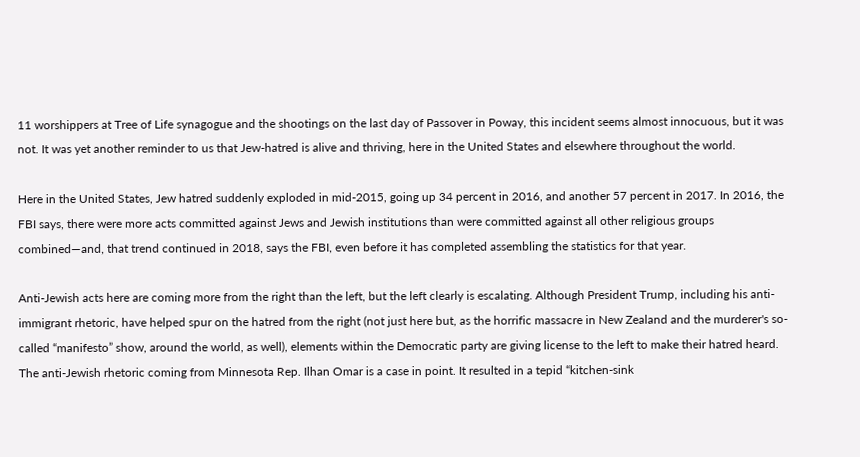11 worshippers at Tree of Life synagogue and the shootings on the last day of Passover in Poway, this incident seems almost innocuous, but it was not. It was yet another reminder to us that Jew-hatred is alive and thriving, here in the United States and elsewhere throughout the world.

Here in the United States, Jew hatred suddenly exploded in mid-2015, going up 34 percent in 2016, and another 57 percent in 2017. In 2016, the FBI says, there were more acts committed against Jews and Jewish institutions than were committed against all other religious groups combined—and, that trend continued in 2018, says the FBI, even before it has completed assembling the statistics for that year.

Anti-Jewish acts here are coming more from the right than the left, but the left clearly is escalating. Although President Trump, including his anti-immigrant rhetoric, have helped spur on the hatred from the right (not just here but, as the horrific massacre in New Zealand and the murderer's so-called “manifesto” show, around the world, as well), elements within the Democratic party are giving license to the left to make their hatred heard. The anti-Jewish rhetoric coming from Minnesota Rep. Ilhan Omar is a case in point. It resulted in a tepid “kitchen-sink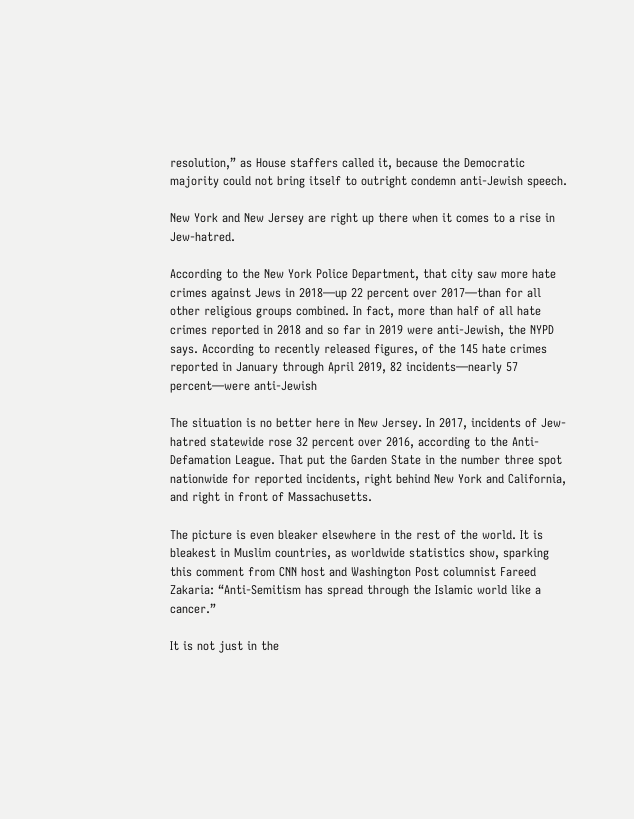resolution,” as House staffers called it, because the Democratic majority could not bring itself to outright condemn anti-Jewish speech.

New York and New Jersey are right up there when it comes to a rise in Jew-hatred.

According to the New York Police Department, that city saw more hate crimes against Jews in 2018—up 22 percent over 2017—than for all other religious groups combined. In fact, more than half of all hate crimes reported in 2018 and so far in 2019 were anti-Jewish, the NYPD says. According to recently released figures, of the 145 hate crimes reported in January through April 2019, 82 incidents—nearly 57 percent—were anti-Jewish

The situation is no better here in New Jersey. In 2017, incidents of Jew-hatred statewide rose 32 percent over 2016, according to the Anti-Defamation League. That put the Garden State in the number three spot nationwide for reported incidents, right behind New York and California, and right in front of Massachusetts.

The picture is even bleaker elsewhere in the rest of the world. It is bleakest in Muslim countries, as worldwide statistics show, sparking this comment from CNN host and Washington Post columnist Fareed Zakaria: “Anti-Semitism has spread through the Islamic world like a cancer.”

It is not just in the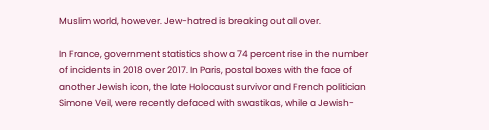Muslim world, however. Jew-hatred is breaking out all over.

In France, government statistics show a 74 percent rise in the number of incidents in 2018 over 2017. In Paris, postal boxes with the face of another Jewish icon, the late Holocaust survivor and French politician Simone Veil, were recently defaced with swastikas, while a Jewish-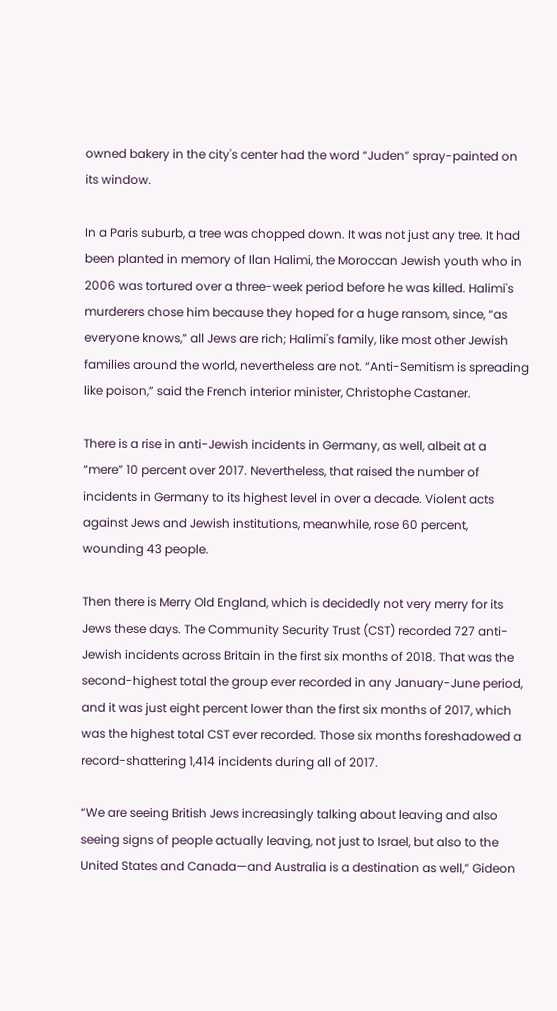owned bakery in the city's center had the word “Juden” spray-painted on its window.

In a Paris suburb, a tree was chopped down. It was not just any tree. It had been planted in memory of Ilan Halimi, the Moroccan Jewish youth who in 2006 was tortured over a three-week period before he was killed. Halimi's murderers chose him because they hoped for a huge ransom, since, “as everyone knows,” all Jews are rich; Halimi's family, like most other Jewish families around the world, nevertheless are not. “Anti-Semitism is spreading like poison,” said the French interior minister, Christophe Castaner.

There is a rise in anti-Jewish incidents in Germany, as well, albeit at a  “mere” 10 percent over 2017. Nevertheless, that raised the number of incidents in Germany to its highest level in over a decade. Violent acts against Jews and Jewish institutions, meanwhile, rose 60 percent, wounding 43 people.

Then there is Merry Old England, which is decidedly not very merry for its Jews these days. The Community Security Trust (CST) recorded 727 anti-Jewish incidents across Britain in the first six months of 2018. That was the second-highest total the group ever recorded in any January-June period, and it was just eight percent lower than the first six months of 2017, which was the highest total CST ever recorded. Those six months foreshadowed a record-shattering 1,414 incidents during all of 2017.

“We are seeing British Jews increasingly talking about leaving and also seeing signs of people actually leaving, not just to Israel, but also to the United States and Canada—and Australia is a destination as well,” Gideon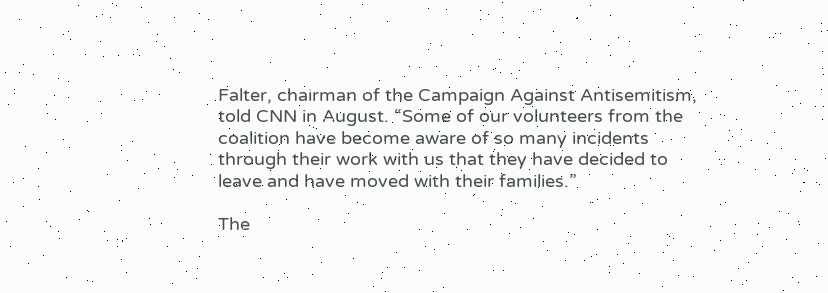Falter, chairman of the Campaign Against Antisemitism, told CNN in August. “Some of our volunteers from the coalition have become aware of so many incidents through their work with us that they have decided to leave and have moved with their families.”

The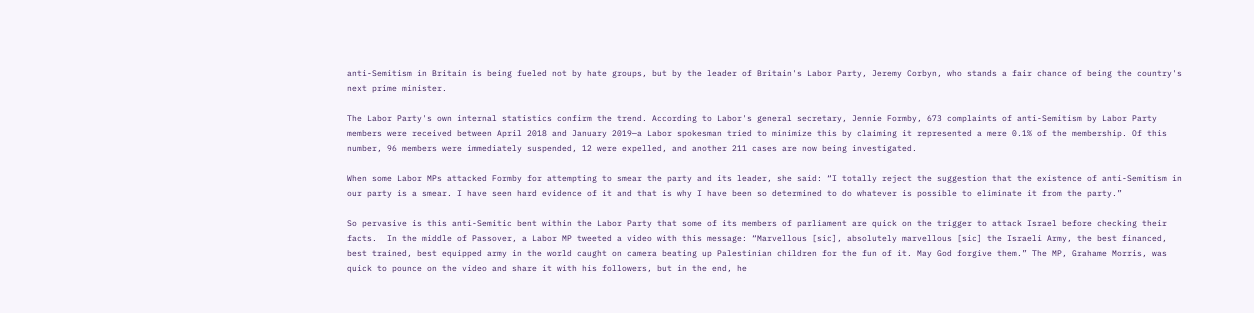anti-Semitism in Britain is being fueled not by hate groups, but by the leader of Britain's Labor Party, Jeremy Corbyn, who stands a fair chance of being the country's next prime minister.

The Labor Party's own internal statistics confirm the trend. According to Labor's general secretary, Jennie Formby, 673 complaints of anti-Semitism by Labor Party members were received between April 2018 and January 2019—a Labor spokesman tried to minimize this by claiming it represented a mere 0.1% of the membership. Of this number, 96 members were immediately suspended, 12 were expelled, and another 211 cases are now being investigated.

When some Labor MPs attacked Formby for attempting to smear the party and its leader, she said: “I totally reject the suggestion that the existence of anti-Semitism in our party is a smear. I have seen hard evidence of it and that is why I have been so determined to do whatever is possible to eliminate it from the party.”

So pervasive is this anti-Semitic bent within the Labor Party that some of its members of parliament are quick on the trigger to attack Israel before checking their facts.  In the middle of Passover, a Labor MP tweeted a video with this message: “Marvellous [sic], absolutely marvellous [sic] the Israeli Army, the best financed, best trained, best equipped army in the world caught on camera beating up Palestinian children for the fun of it. May God forgive them.” The MP, Grahame Morris, was quick to pounce on the video and share it with his followers, but in the end, he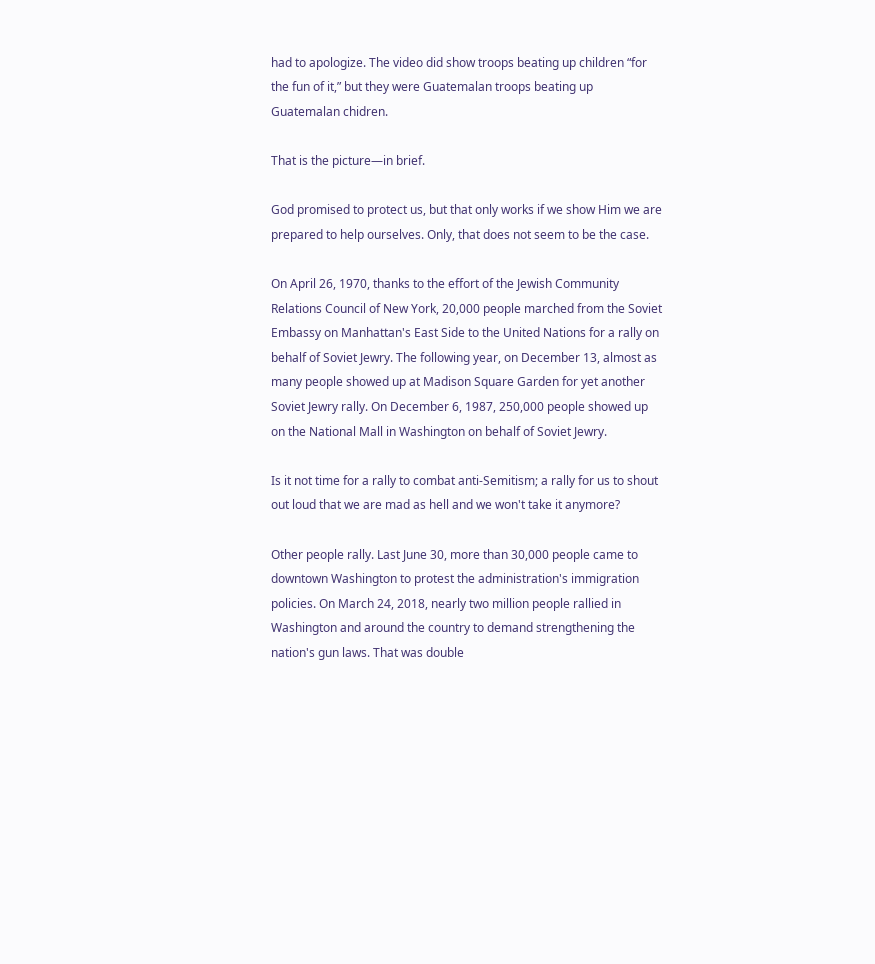had to apologize. The video did show troops beating up children “for the fun of it,” but they were Guatemalan troops beating up Guatemalan chidren.

That is the picture—in brief.

God promised to protect us, but that only works if we show Him we are prepared to help ourselves. Only, that does not seem to be the case.

On April 26, 1970, thanks to the effort of the Jewish Community Relations Council of New York, 20,000 people marched from the Soviet Embassy on Manhattan's East Side to the United Nations for a rally on behalf of Soviet Jewry. The following year, on December 13, almost as many people showed up at Madison Square Garden for yet another Soviet Jewry rally. On December 6, 1987, 250,000 people showed up on the National Mall in Washington on behalf of Soviet Jewry.

Is it not time for a rally to combat anti-Semitism; a rally for us to shout out loud that we are mad as hell and we won't take it anymore?

Other people rally. Last June 30, more than 30,000 people came to downtown Washington to protest the administration's immigration policies. On March 24, 2018, nearly two million people rallied in Washington and around the country to demand strengthening the nation's gun laws. That was double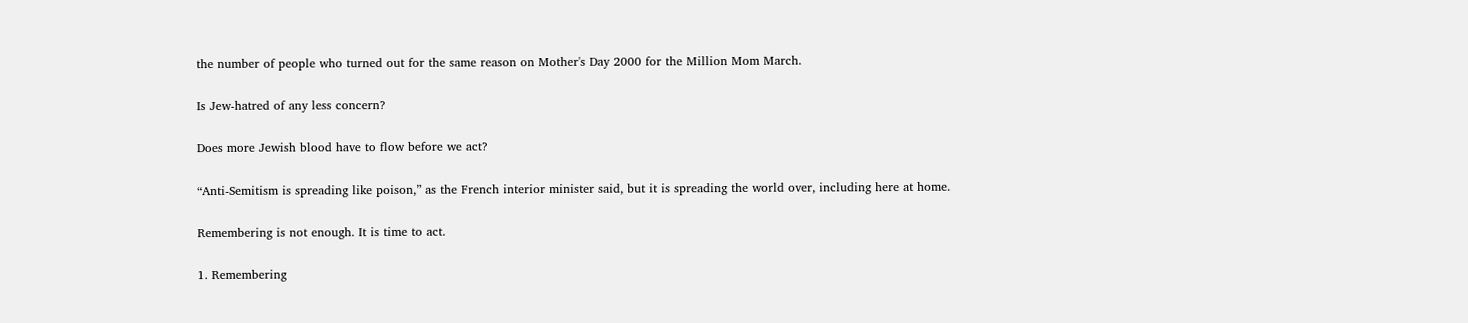the number of people who turned out for the same reason on Mother's Day 2000 for the Million Mom March.

Is Jew-hatred of any less concern?

Does more Jewish blood have to flow before we act?

“Anti-Semitism is spreading like poison,” as the French interior minister said, but it is spreading the world over, including here at home.

Remembering is not enough. It is time to act.

1. Remembering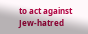to act against Jew-hatred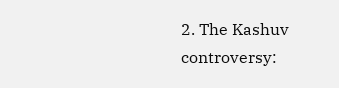2. The Kashuv controversy: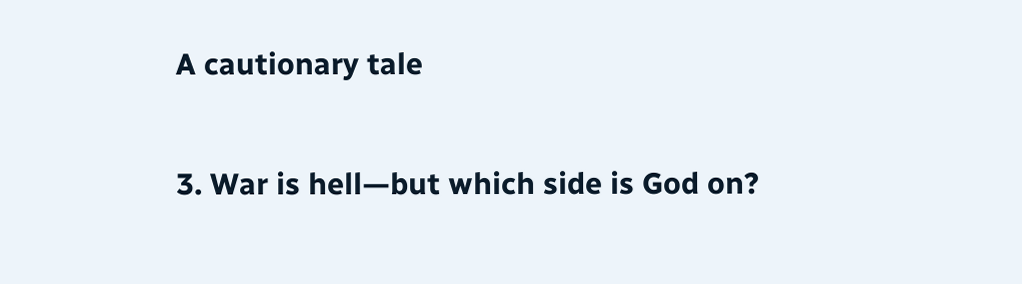A cautionary tale

3. War is hell—but which side is God on?